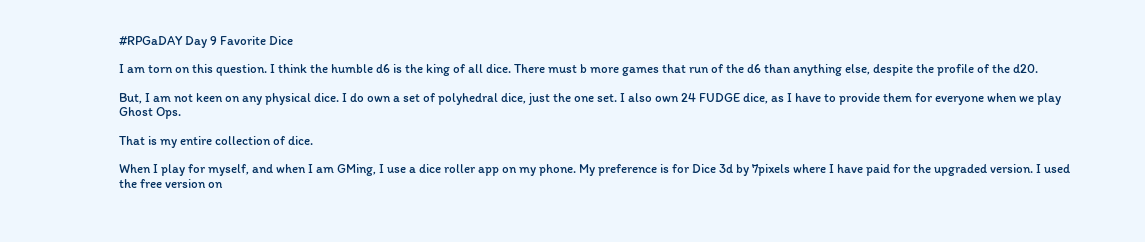#RPGaDAY Day 9 Favorite Dice

I am torn on this question. I think the humble d6 is the king of all dice. There must b more games that run of the d6 than anything else, despite the profile of the d20.

But, I am not keen on any physical dice. I do own a set of polyhedral dice, just the one set. I also own 24 FUDGE dice, as I have to provide them for everyone when we play Ghost Ops.

That is my entire collection of dice.

When I play for myself, and when I am GMing, I use a dice roller app on my phone. My preference is for Dice 3d by 7pixels where I have paid for the upgraded version. I used the free version on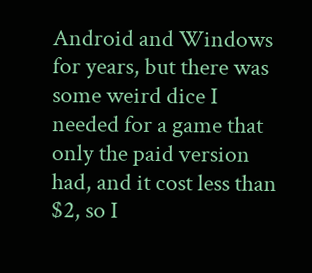Android and Windows for years, but there was some weird dice I needed for a game that only the paid version had, and it cost less than $2, so I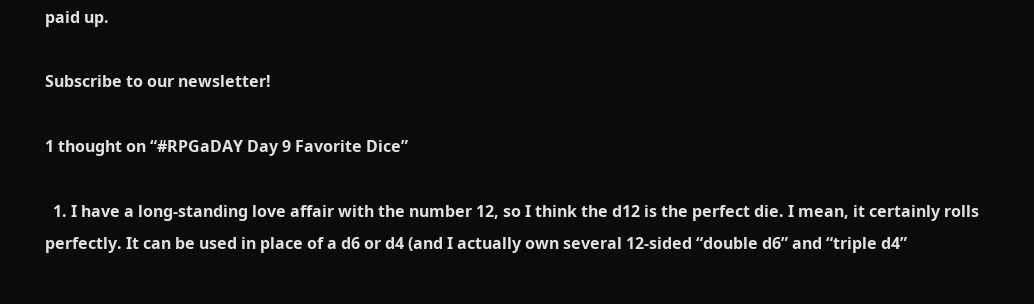paid up.

Subscribe to our newsletter!

1 thought on “#RPGaDAY Day 9 Favorite Dice”

  1. I have a long-standing love affair with the number 12, so I think the d12 is the perfect die. I mean, it certainly rolls perfectly. It can be used in place of a d6 or d4 (and I actually own several 12-sided “double d6” and “triple d4”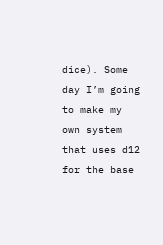dice). Some day I’m going to make my own system that uses d12 for the base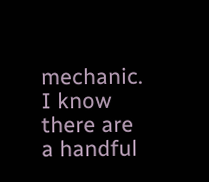mechanic. I know there are a handful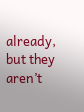already, but they aren’t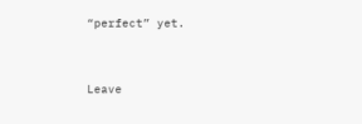“perfect” yet.


Leave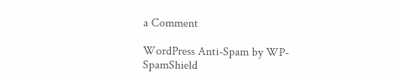a Comment

WordPress Anti-Spam by WP-SpamShield